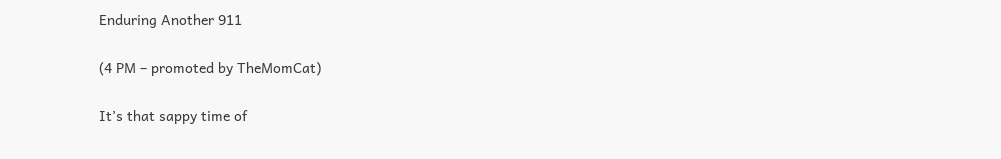Enduring Another 911

(4 PM – promoted by TheMomCat)

It’s that sappy time of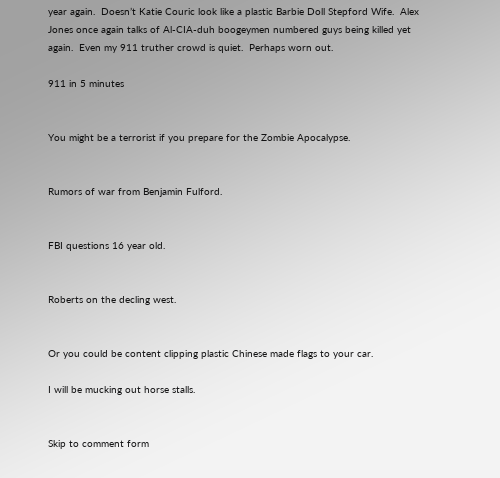year again.  Doesn’t Katie Couric look like a plastic Barbie Doll Stepford Wife.  Alex Jones once again talks of Al-CIA-duh boogeymen numbered guys being killed yet again.  Even my 911 truther crowd is quiet.  Perhaps worn out.

911 in 5 minutes


You might be a terrorist if you prepare for the Zombie Apocalypse.


Rumors of war from Benjamin Fulford.


FBI questions 16 year old.


Roberts on the decling west.


Or you could be content clipping plastic Chinese made flags to your car.

I will be mucking out horse stalls.


Skip to comment form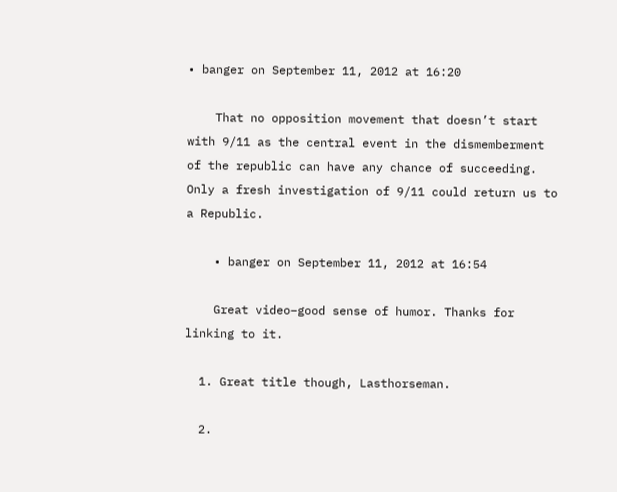• banger on September 11, 2012 at 16:20

    That no opposition movement that doesn’t start with 9/11 as the central event in the dismemberment of the republic can have any chance of succeeding. Only a fresh investigation of 9/11 could return us to a Republic.

    • banger on September 11, 2012 at 16:54

    Great video–good sense of humor. Thanks for linking to it.

  1. Great title though, Lasthorseman.

  2.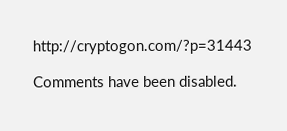http://cryptogon.com/?p=31443

Comments have been disabled.